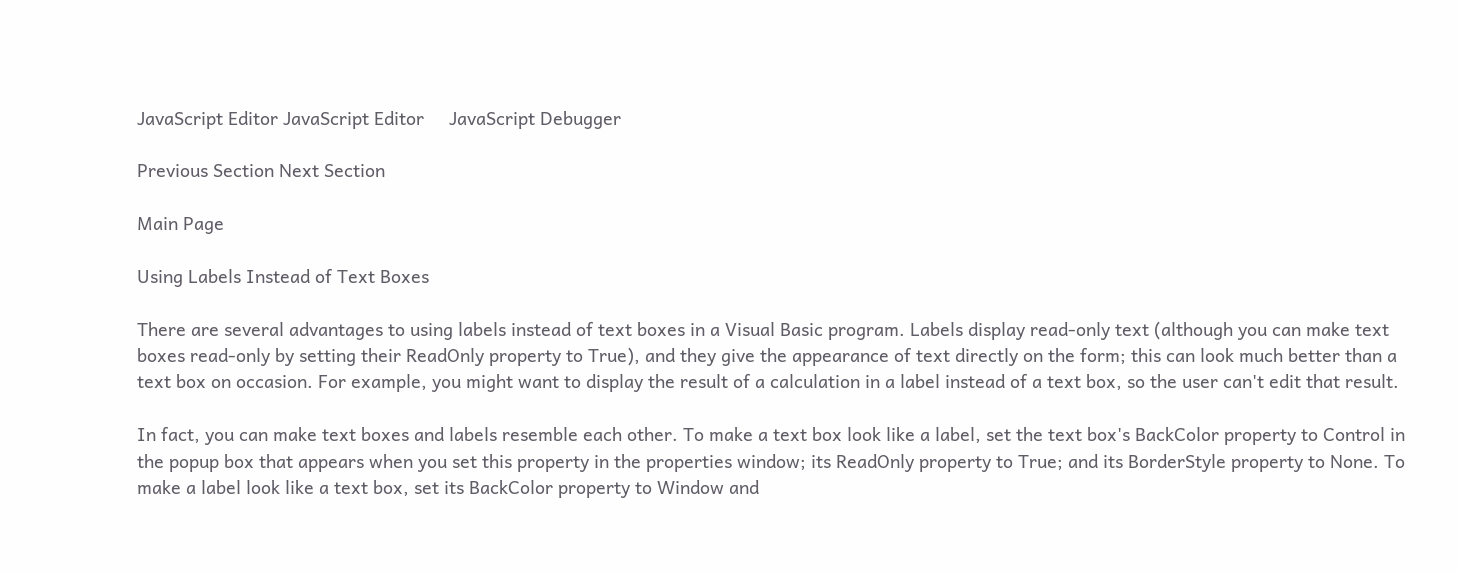JavaScript Editor JavaScript Editor     JavaScript Debugger

Previous Section Next Section

Main Page

Using Labels Instead of Text Boxes

There are several advantages to using labels instead of text boxes in a Visual Basic program. Labels display read-only text (although you can make text boxes read-only by setting their ReadOnly property to True), and they give the appearance of text directly on the form; this can look much better than a text box on occasion. For example, you might want to display the result of a calculation in a label instead of a text box, so the user can't edit that result.

In fact, you can make text boxes and labels resemble each other. To make a text box look like a label, set the text box's BackColor property to Control in the popup box that appears when you set this property in the properties window; its ReadOnly property to True; and its BorderStyle property to None. To make a label look like a text box, set its BackColor property to Window and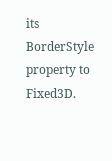its BorderStyle property to Fixed3D.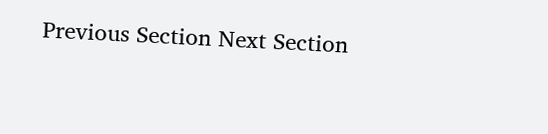Previous Section Next Section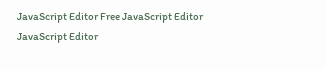JavaScript Editor Free JavaScript Editor     JavaScript Editor